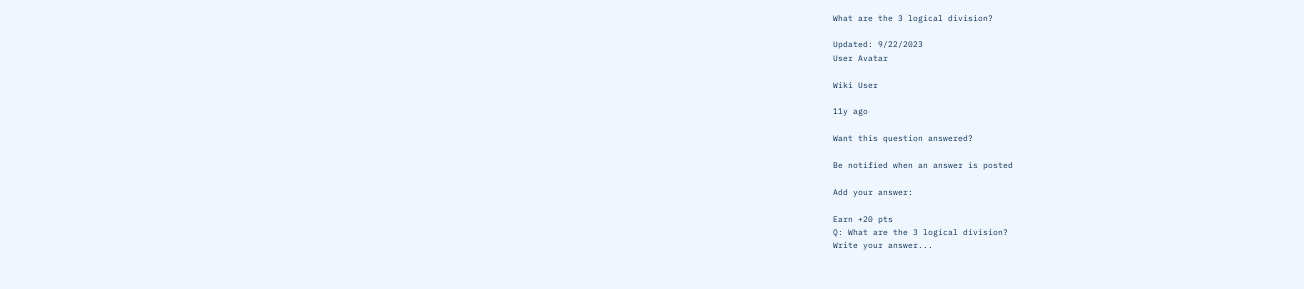What are the 3 logical division?

Updated: 9/22/2023
User Avatar

Wiki User

11y ago

Want this question answered?

Be notified when an answer is posted

Add your answer:

Earn +20 pts
Q: What are the 3 logical division?
Write your answer...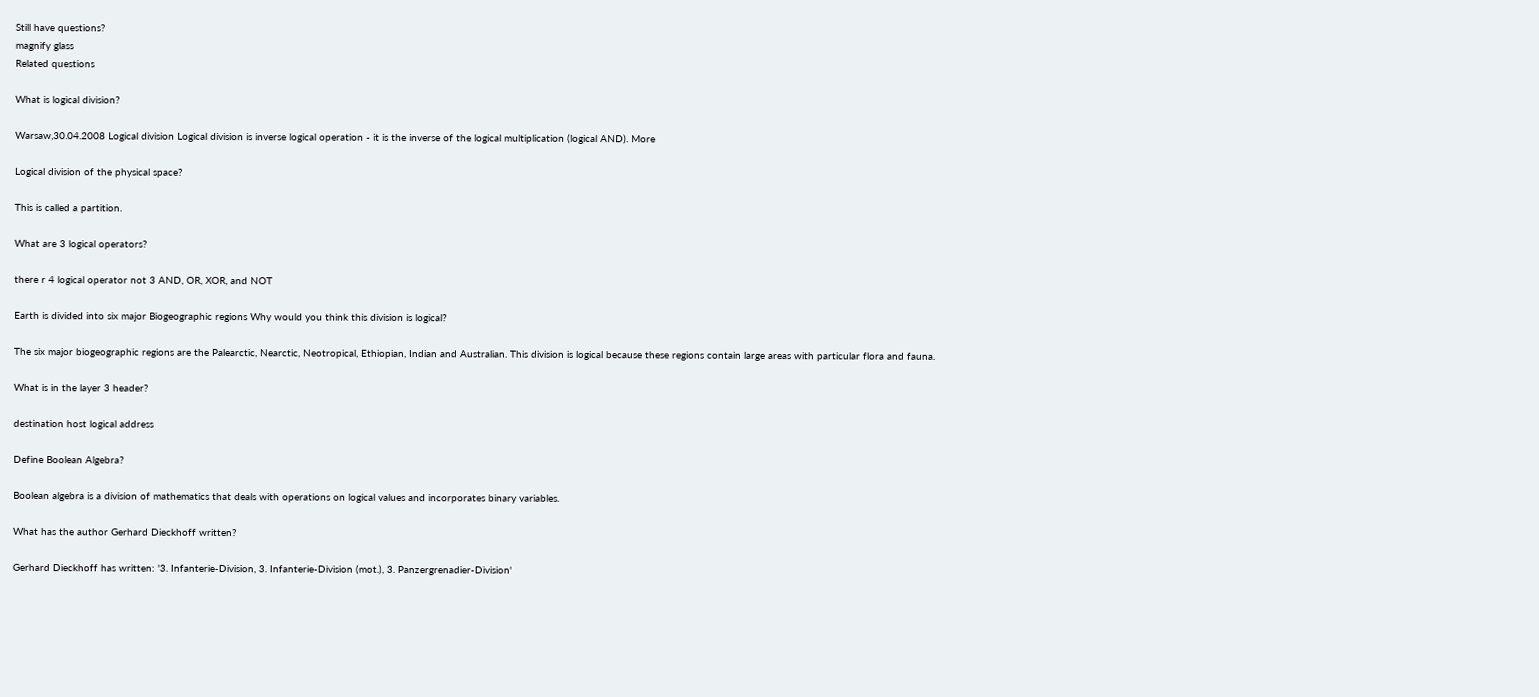Still have questions?
magnify glass
Related questions

What is logical division?

Warsaw,30.04.2008 Logical division Logical division is inverse logical operation - it is the inverse of the logical multiplication (logical AND). More

Logical division of the physical space?

This is called a partition.

What are 3 logical operators?

there r 4 logical operator not 3 AND, OR, XOR, and NOT

Earth is divided into six major Biogeographic regions Why would you think this division is logical?

The six major biogeographic regions are the Palearctic, Nearctic, Neotropical, Ethiopian, Indian and Australian. This division is logical because these regions contain large areas with particular flora and fauna.

What is in the layer 3 header?

destination host logical address

Define Boolean Algebra?

Boolean algebra is a division of mathematics that deals with operations on logical values and incorporates binary variables.

What has the author Gerhard Dieckhoff written?

Gerhard Dieckhoff has written: '3. Infanterie-Division, 3. Infanterie-Division (mot.), 3. Panzergrenadier-Division'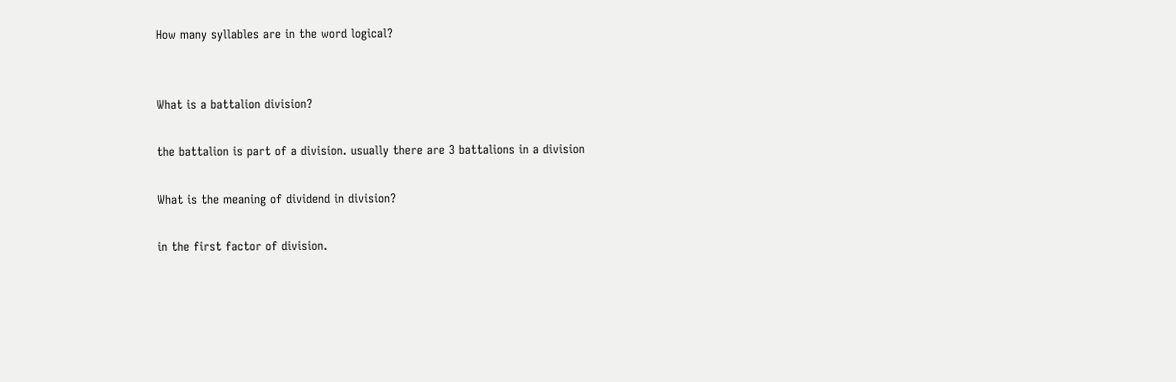How many syllables are in the word logical?


What is a battalion division?

the battalion is part of a division. usually there are 3 battalions in a division

What is the meaning of dividend in division?

in the first factor of division.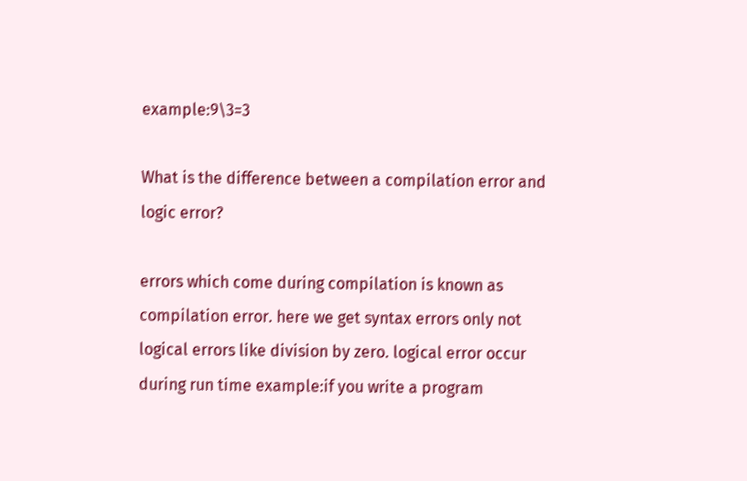example:9\3=3

What is the difference between a compilation error and logic error?

errors which come during compilation is known as compilation error. here we get syntax errors only not logical errors like division by zero. logical error occur during run time example:if you write a program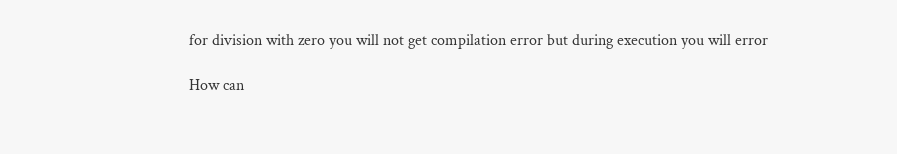for division with zero you will not get compilation error but during execution you will error

How can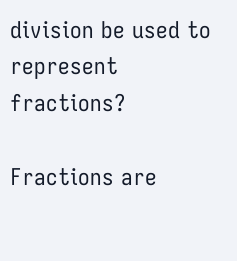division be used to represent fractions?

Fractions are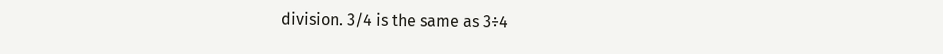division. 3/4 is the same as 3÷4